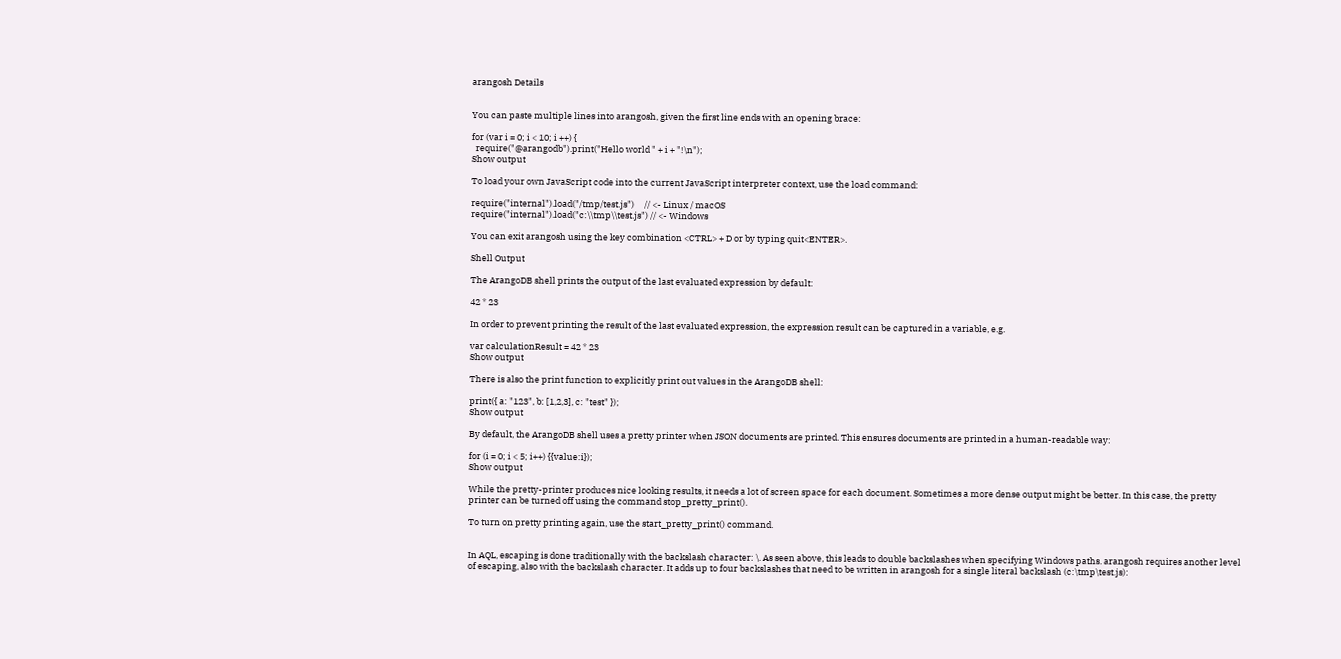arangosh Details


You can paste multiple lines into arangosh, given the first line ends with an opening brace:

for (var i = 0; i < 10; i ++) {
  require("@arangodb").print("Hello world " + i + "!\n");
Show output

To load your own JavaScript code into the current JavaScript interpreter context, use the load command:

require("internal").load("/tmp/test.js")     // <- Linux / macOS
require("internal").load("c:\\tmp\\test.js") // <- Windows

You can exit arangosh using the key combination <CTRL> + D or by typing quit<ENTER>.

Shell Output

The ArangoDB shell prints the output of the last evaluated expression by default:

42 * 23

In order to prevent printing the result of the last evaluated expression, the expression result can be captured in a variable, e.g.

var calculationResult = 42 * 23
Show output

There is also the print function to explicitly print out values in the ArangoDB shell:

print({ a: "123", b: [1,2,3], c: "test" });
Show output

By default, the ArangoDB shell uses a pretty printer when JSON documents are printed. This ensures documents are printed in a human-readable way:

for (i = 0; i < 5; i++) {{value:i});
Show output

While the pretty-printer produces nice looking results, it needs a lot of screen space for each document. Sometimes a more dense output might be better. In this case, the pretty printer can be turned off using the command stop_pretty_print().

To turn on pretty printing again, use the start_pretty_print() command.


In AQL, escaping is done traditionally with the backslash character: \. As seen above, this leads to double backslashes when specifying Windows paths. arangosh requires another level of escaping, also with the backslash character. It adds up to four backslashes that need to be written in arangosh for a single literal backslash (c:\tmp\test.js):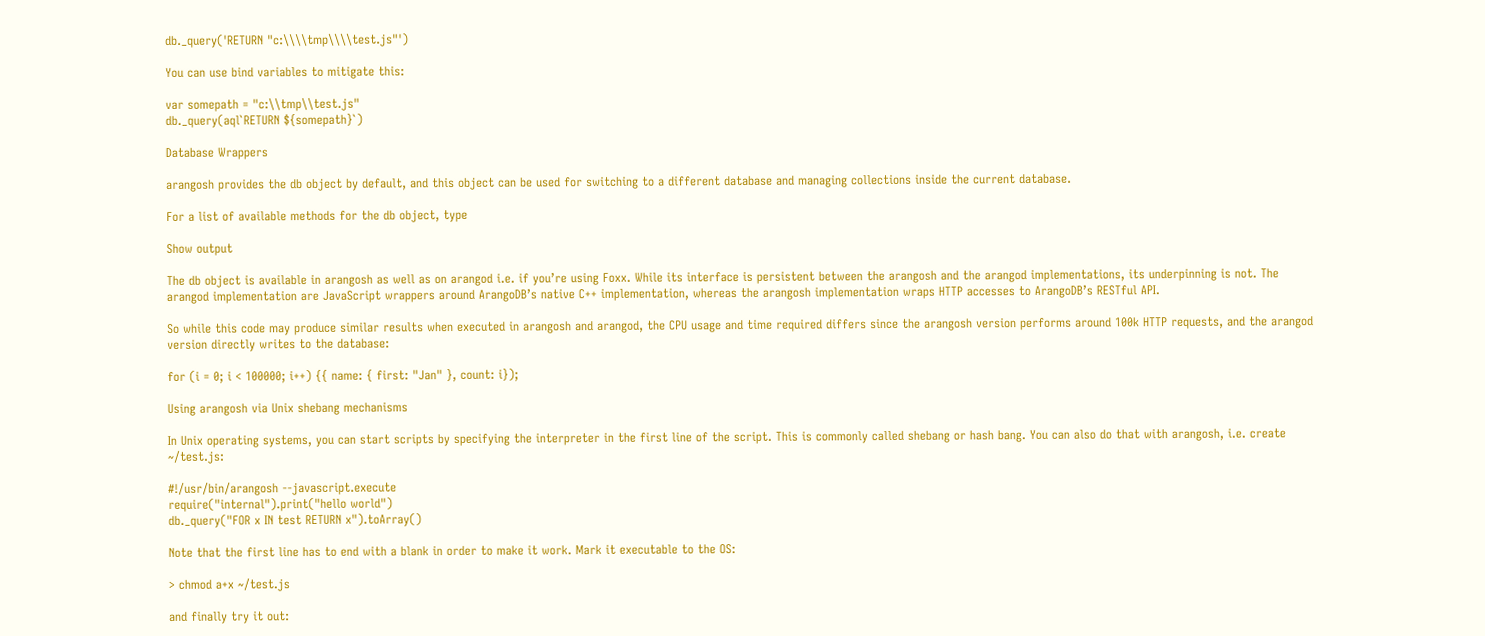db._query('RETURN "c:\\\\tmp\\\\test.js"')

You can use bind variables to mitigate this:

var somepath = "c:\\tmp\\test.js"
db._query(aql`RETURN ${somepath}`)

Database Wrappers

arangosh provides the db object by default, and this object can be used for switching to a different database and managing collections inside the current database.

For a list of available methods for the db object, type

Show output

The db object is available in arangosh as well as on arangod i.e. if you’re using Foxx. While its interface is persistent between the arangosh and the arangod implementations, its underpinning is not. The arangod implementation are JavaScript wrappers around ArangoDB’s native C++ implementation, whereas the arangosh implementation wraps HTTP accesses to ArangoDB’s RESTful API.

So while this code may produce similar results when executed in arangosh and arangod, the CPU usage and time required differs since the arangosh version performs around 100k HTTP requests, and the arangod version directly writes to the database:

for (i = 0; i < 100000; i++) {{ name: { first: "Jan" }, count: i});

Using arangosh via Unix shebang mechanisms

In Unix operating systems, you can start scripts by specifying the interpreter in the first line of the script. This is commonly called shebang or hash bang. You can also do that with arangosh, i.e. create ~/test.js:

#!/usr/bin/arangosh --javascript.execute
require("internal").print("hello world")
db._query("FOR x IN test RETURN x").toArray()

Note that the first line has to end with a blank in order to make it work. Mark it executable to the OS:

> chmod a+x ~/test.js

and finally try it out: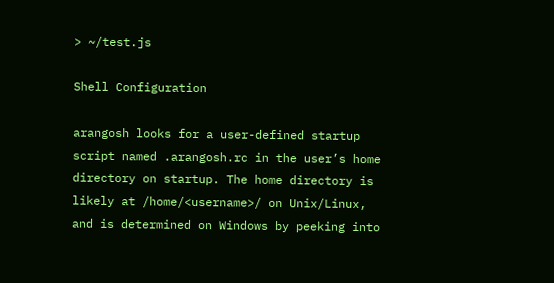> ~/test.js

Shell Configuration

arangosh looks for a user-defined startup script named .arangosh.rc in the user’s home directory on startup. The home directory is likely at /home/<username>/ on Unix/Linux, and is determined on Windows by peeking into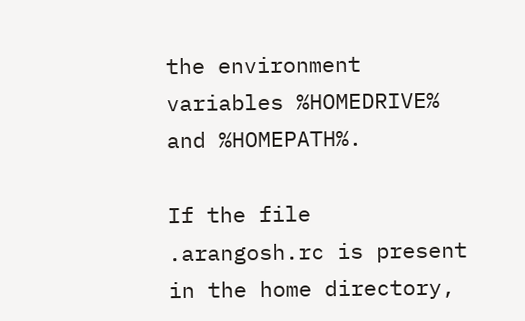the environment variables %HOMEDRIVE% and %HOMEPATH%.

If the file .arangosh.rc is present in the home directory,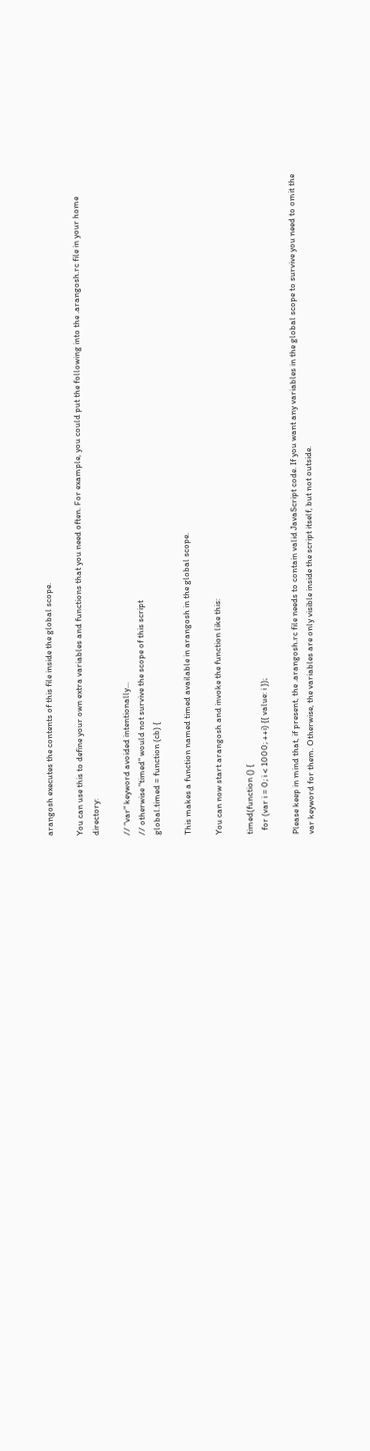arangosh executes the contents of this file inside the global scope.

You can use this to define your own extra variables and functions that you need often. For example, you could put the following into the .arangosh.rc file in your home directory:

// "var" keyword avoided intentionally...
// otherwise "timed" would not survive the scope of this script
global.timed = function (cb) {

This makes a function named timed available in arangosh in the global scope.

You can now start arangosh and invoke the function like this:

timed(function () {
  for (var i = 0; i < 1000; ++i) {{ value: i });

Please keep in mind that, if present, the .arangosh.rc file needs to contain valid JavaScript code. If you want any variables in the global scope to survive you need to omit the var keyword for them. Otherwise, the variables are only visible inside the script itself, but not outside.